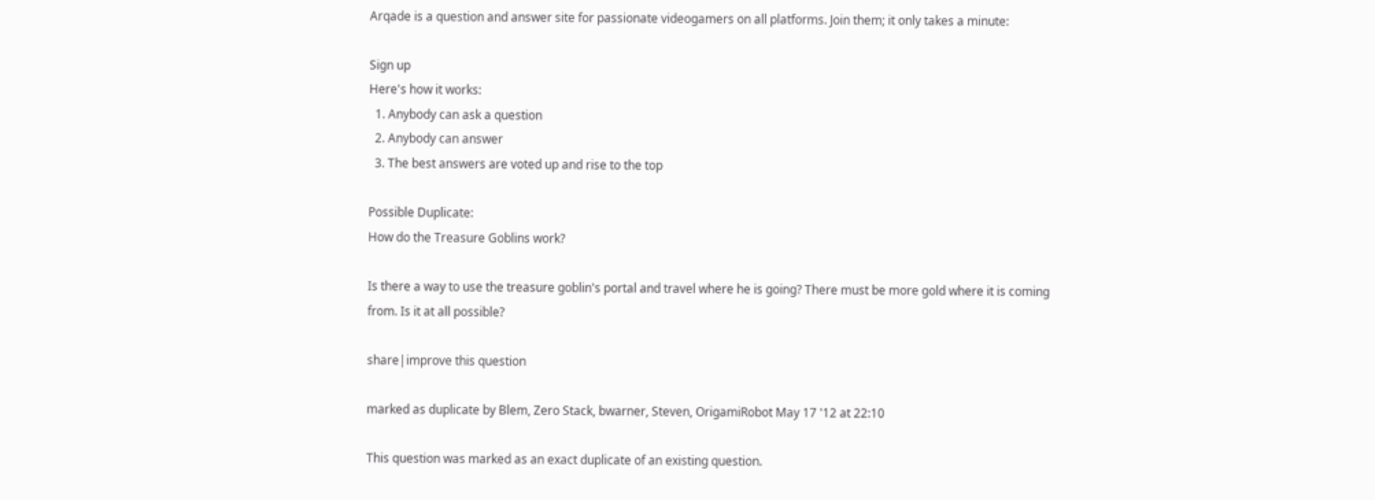Arqade is a question and answer site for passionate videogamers on all platforms. Join them; it only takes a minute:

Sign up
Here's how it works:
  1. Anybody can ask a question
  2. Anybody can answer
  3. The best answers are voted up and rise to the top

Possible Duplicate:
How do the Treasure Goblins work?

Is there a way to use the treasure goblin's portal and travel where he is going? There must be more gold where it is coming from. Is it at all possible?

share|improve this question

marked as duplicate by Blem, Zero Stack, bwarner, Steven, OrigamiRobot May 17 '12 at 22:10

This question was marked as an exact duplicate of an existing question.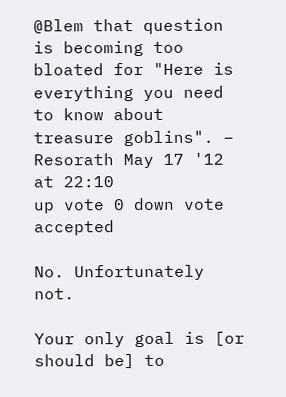@Blem that question is becoming too bloated for "Here is everything you need to know about treasure goblins". – Resorath May 17 '12 at 22:10
up vote 0 down vote accepted

No. Unfortunately not.

Your only goal is [or should be] to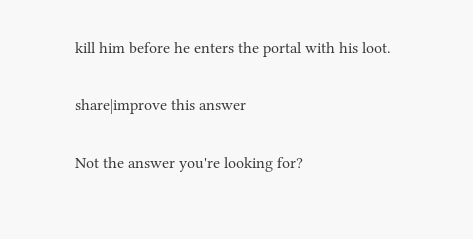kill him before he enters the portal with his loot.

share|improve this answer

Not the answer you're looking for?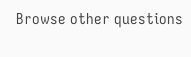Browse other questions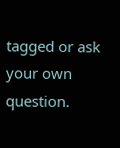tagged or ask your own question.